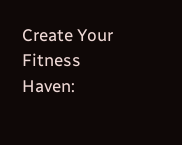Create Your Fitness Haven: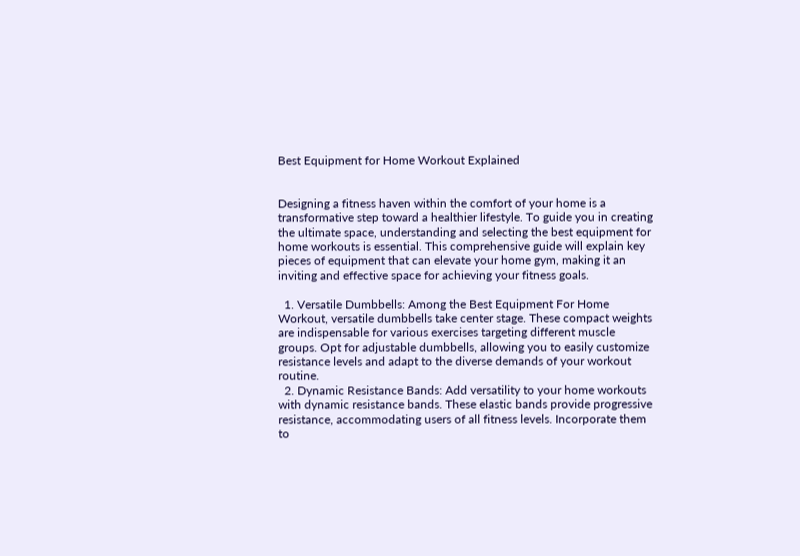Best Equipment for Home Workout Explained


Designing a fitness haven within the comfort of your home is a transformative step toward a healthier lifestyle. To guide you in creating the ultimate space, understanding and selecting the best equipment for home workouts is essential. This comprehensive guide will explain key pieces of equipment that can elevate your home gym, making it an inviting and effective space for achieving your fitness goals.

  1. Versatile Dumbbells: Among the Best Equipment For Home Workout, versatile dumbbells take center stage. These compact weights are indispensable for various exercises targeting different muscle groups. Opt for adjustable dumbbells, allowing you to easily customize resistance levels and adapt to the diverse demands of your workout routine.
  2. Dynamic Resistance Bands: Add versatility to your home workouts with dynamic resistance bands. These elastic bands provide progressive resistance, accommodating users of all fitness levels. Incorporate them to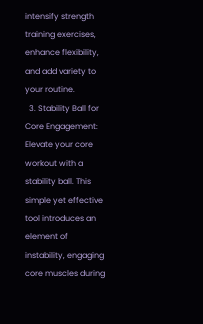intensify strength training exercises, enhance flexibility, and add variety to your routine.
  3. Stability Ball for Core Engagement: Elevate your core workout with a stability ball. This simple yet effective tool introduces an element of instability, engaging core muscles during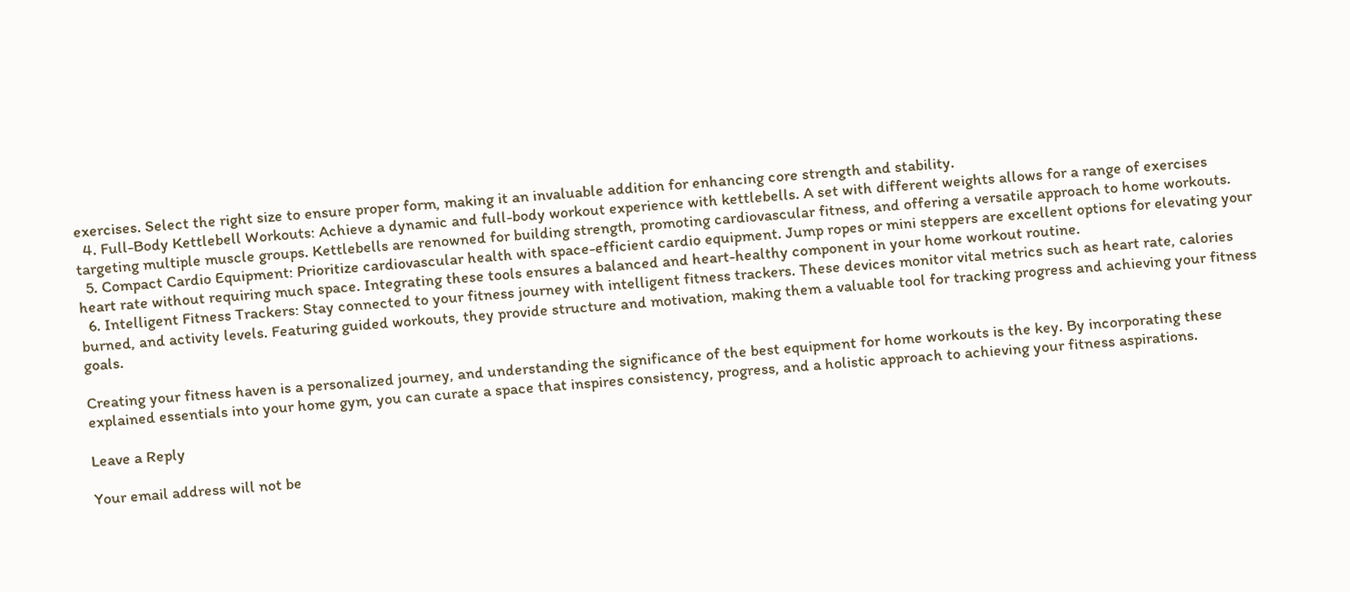exercises. Select the right size to ensure proper form, making it an invaluable addition for enhancing core strength and stability.
  4. Full-Body Kettlebell Workouts: Achieve a dynamic and full-body workout experience with kettlebells. A set with different weights allows for a range of exercises targeting multiple muscle groups. Kettlebells are renowned for building strength, promoting cardiovascular fitness, and offering a versatile approach to home workouts.
  5. Compact Cardio Equipment: Prioritize cardiovascular health with space-efficient cardio equipment. Jump ropes or mini steppers are excellent options for elevating your heart rate without requiring much space. Integrating these tools ensures a balanced and heart-healthy component in your home workout routine.
  6. Intelligent Fitness Trackers: Stay connected to your fitness journey with intelligent fitness trackers. These devices monitor vital metrics such as heart rate, calories burned, and activity levels. Featuring guided workouts, they provide structure and motivation, making them a valuable tool for tracking progress and achieving your fitness goals.

Creating your fitness haven is a personalized journey, and understanding the significance of the best equipment for home workouts is the key. By incorporating these explained essentials into your home gym, you can curate a space that inspires consistency, progress, and a holistic approach to achieving your fitness aspirations.

Leave a Reply

Your email address will not be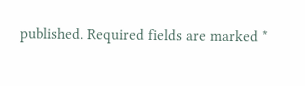published. Required fields are marked *